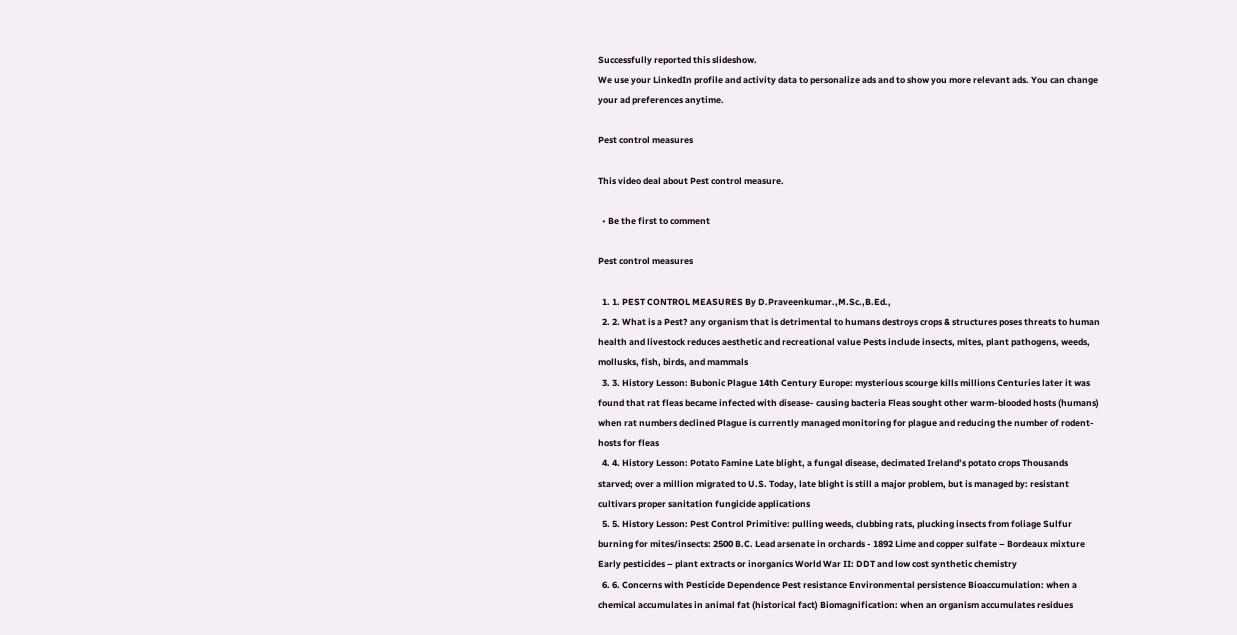Successfully reported this slideshow.
We use your LinkedIn profile and activity data to personalize ads and to show you more relevant ads. You can change your ad preferences anytime.

Pest control measures

This video deal about Pest control measure.

  • Be the first to comment

Pest control measures

  1. 1. PEST CONTROL MEASURES By D.Praveenkumar.,M.Sc.,B.Ed.,
  2. 2. What is a Pest? any organism that is detrimental to humans destroys crops & structures poses threats to human health and livestock reduces aesthetic and recreational value Pests include insects, mites, plant pathogens, weeds, mollusks, fish, birds, and mammals
  3. 3. History Lesson: Bubonic Plague 14th Century Europe: mysterious scourge kills millions Centuries later it was found that rat fleas became infected with disease- causing bacteria Fleas sought other warm-blooded hosts (humans) when rat numbers declined Plague is currently managed monitoring for plague and reducing the number of rodent-hosts for fleas
  4. 4. History Lesson: Potato Famine Late blight, a fungal disease, decimated Ireland’s potato crops Thousands starved; over a million migrated to U.S. Today, late blight is still a major problem, but is managed by: resistant cultivars proper sanitation fungicide applications
  5. 5. History Lesson: Pest Control Primitive: pulling weeds, clubbing rats, plucking insects from foliage Sulfur burning for mites/insects: 2500 B.C. Lead arsenate in orchards - 1892 Lime and copper sulfate – Bordeaux mixture Early pesticides – plant extracts or inorganics World War II: DDT and low cost synthetic chemistry
  6. 6. Concerns with Pesticide Dependence Pest resistance Environmental persistence Bioaccumulation: when a chemical accumulates in animal fat (historical fact) Biomagnification: when an organism accumulates residues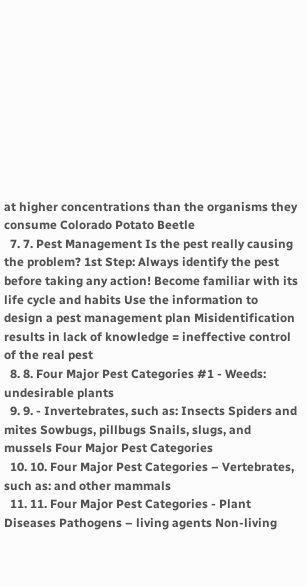at higher concentrations than the organisms they consume Colorado Potato Beetle
  7. 7. Pest Management Is the pest really causing the problem? 1st Step: Always identify the pest before taking any action! Become familiar with its life cycle and habits Use the information to design a pest management plan Misidentification results in lack of knowledge = ineffective control of the real pest
  8. 8. Four Major Pest Categories #1 - Weeds: undesirable plants
  9. 9. - Invertebrates, such as: Insects Spiders and mites Sowbugs, pillbugs Snails, slugs, and mussels Four Major Pest Categories
  10. 10. Four Major Pest Categories – Vertebrates, such as: and other mammals
  11. 11. Four Major Pest Categories - Plant Diseases Pathogens – living agents Non-living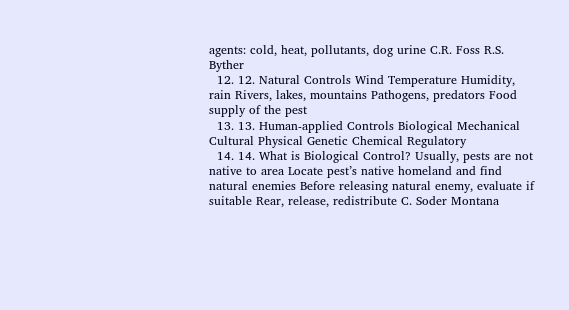agents: cold, heat, pollutants, dog urine C.R. Foss R.S. Byther
  12. 12. Natural Controls Wind Temperature Humidity, rain Rivers, lakes, mountains Pathogens, predators Food supply of the pest
  13. 13. Human-applied Controls Biological Mechanical Cultural Physical Genetic Chemical Regulatory
  14. 14. What is Biological Control? Usually, pests are not native to area Locate pest’s native homeland and find natural enemies Before releasing natural enemy, evaluate if suitable Rear, release, redistribute C. Soder Montana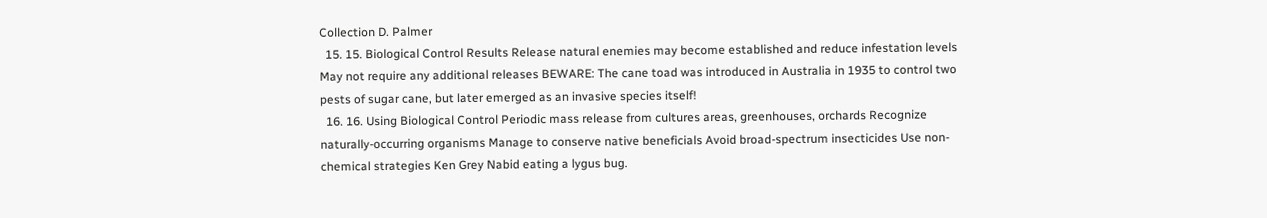Collection D. Palmer
  15. 15. Biological Control Results Release natural enemies may become established and reduce infestation levels May not require any additional releases BEWARE: The cane toad was introduced in Australia in 1935 to control two pests of sugar cane, but later emerged as an invasive species itself!
  16. 16. Using Biological Control Periodic mass release from cultures areas, greenhouses, orchards Recognize naturally-occurring organisms Manage to conserve native beneficials Avoid broad-spectrum insecticides Use non-chemical strategies Ken Grey Nabid eating a lygus bug.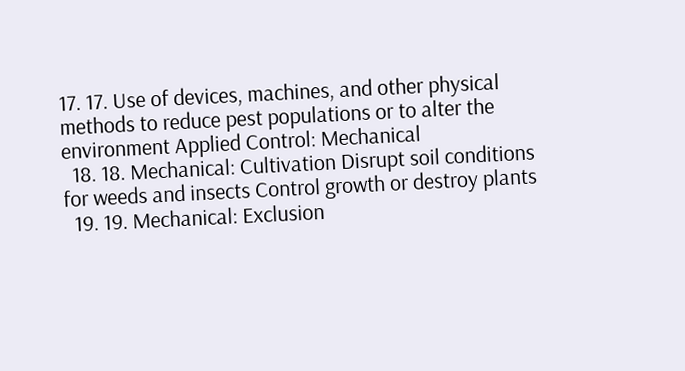17. 17. Use of devices, machines, and other physical methods to reduce pest populations or to alter the environment Applied Control: Mechanical
  18. 18. Mechanical: Cultivation Disrupt soil conditions for weeds and insects Control growth or destroy plants
  19. 19. Mechanical: Exclusion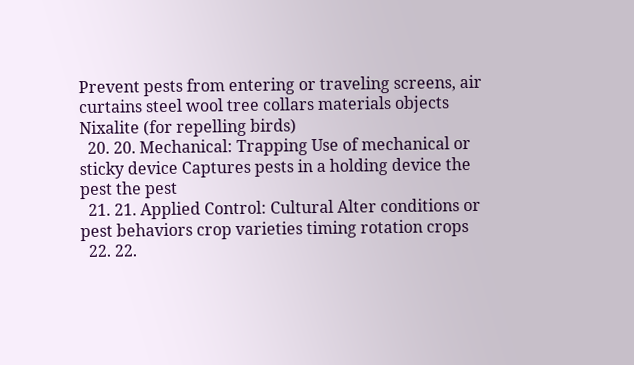Prevent pests from entering or traveling screens, air curtains steel wool tree collars materials objects Nixalite (for repelling birds)
  20. 20. Mechanical: Trapping Use of mechanical or sticky device Captures pests in a holding device the pest the pest
  21. 21. Applied Control: Cultural Alter conditions or pest behaviors crop varieties timing rotation crops
  22. 22.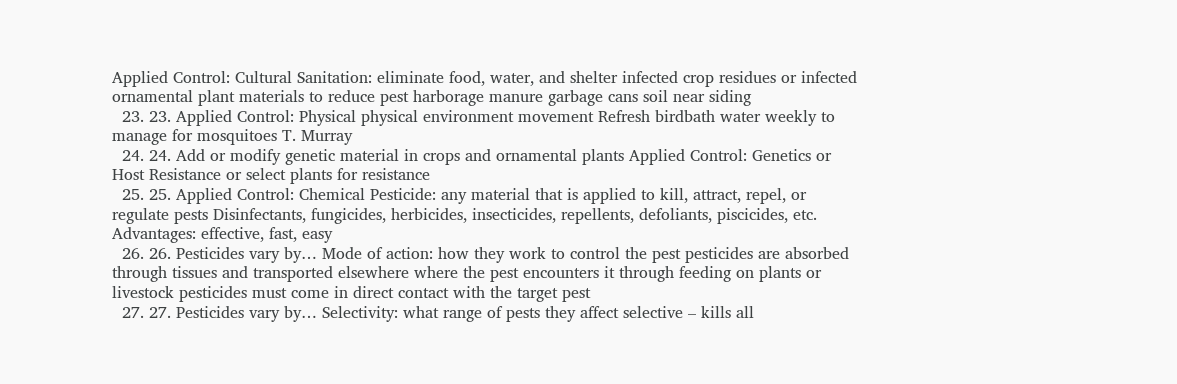Applied Control: Cultural Sanitation: eliminate food, water, and shelter infected crop residues or infected ornamental plant materials to reduce pest harborage manure garbage cans soil near siding
  23. 23. Applied Control: Physical physical environment movement Refresh birdbath water weekly to manage for mosquitoes T. Murray
  24. 24. Add or modify genetic material in crops and ornamental plants Applied Control: Genetics or Host Resistance or select plants for resistance
  25. 25. Applied Control: Chemical Pesticide: any material that is applied to kill, attract, repel, or regulate pests Disinfectants, fungicides, herbicides, insecticides, repellents, defoliants, piscicides, etc. Advantages: effective, fast, easy
  26. 26. Pesticides vary by… Mode of action: how they work to control the pest pesticides are absorbed through tissues and transported elsewhere where the pest encounters it through feeding on plants or livestock pesticides must come in direct contact with the target pest
  27. 27. Pesticides vary by… Selectivity: what range of pests they affect selective – kills all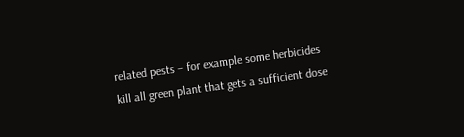related pests – for example some herbicides kill all green plant that gets a sufficient dose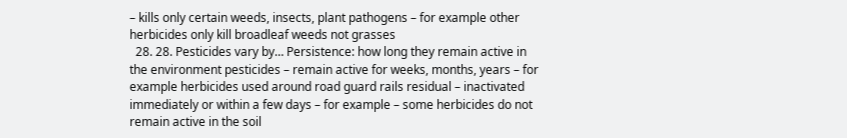– kills only certain weeds, insects, plant pathogens – for example other herbicides only kill broadleaf weeds not grasses
  28. 28. Pesticides vary by… Persistence: how long they remain active in the environment pesticides – remain active for weeks, months, years – for example herbicides used around road guard rails residual – inactivated immediately or within a few days – for example – some herbicides do not remain active in the soil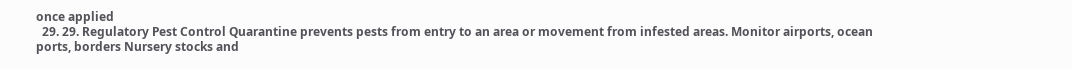once applied
  29. 29. Regulatory Pest Control Quarantine prevents pests from entry to an area or movement from infested areas. Monitor airports, ocean ports, borders Nursery stocks and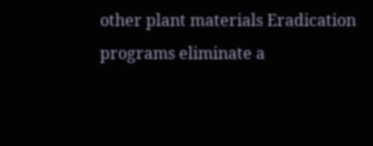other plant materials Eradication programs eliminate a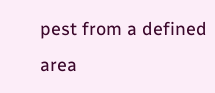pest from a defined area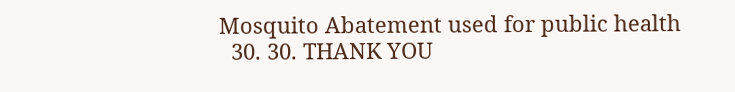Mosquito Abatement used for public health
  30. 30. THANK YOU